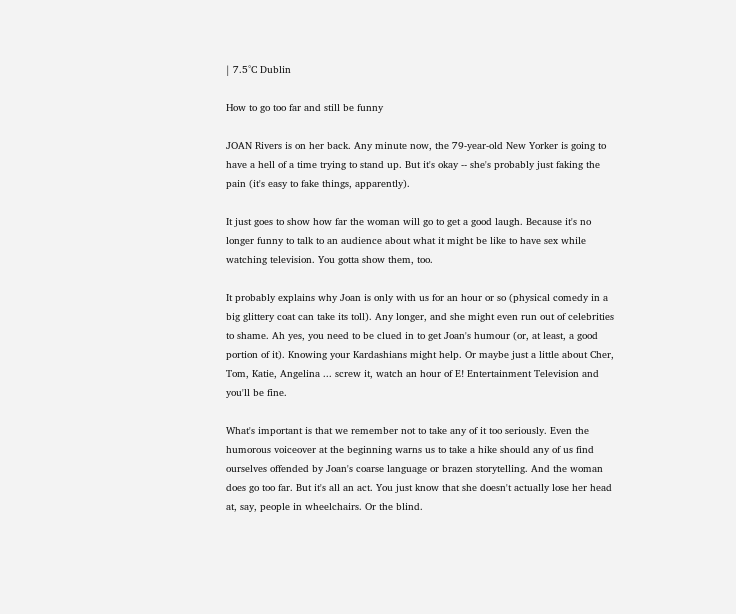| 7.5°C Dublin

How to go too far and still be funny

JOAN Rivers is on her back. Any minute now, the 79-year-old New Yorker is going to have a hell of a time trying to stand up. But it's okay -- she's probably just faking the pain (it's easy to fake things, apparently).

It just goes to show how far the woman will go to get a good laugh. Because it's no longer funny to talk to an audience about what it might be like to have sex while watching television. You gotta show them, too.

It probably explains why Joan is only with us for an hour or so (physical comedy in a big glittery coat can take its toll). Any longer, and she might even run out of celebrities to shame. Ah yes, you need to be clued in to get Joan's humour (or, at least, a good portion of it). Knowing your Kardashians might help. Or maybe just a little about Cher, Tom, Katie, Angelina ... screw it, watch an hour of E! Entertainment Television and you'll be fine.

What's important is that we remember not to take any of it too seriously. Even the humorous voiceover at the beginning warns us to take a hike should any of us find ourselves offended by Joan's coarse language or brazen storytelling. And the woman does go too far. But it's all an act. You just know that she doesn't actually lose her head at, say, people in wheelchairs. Or the blind.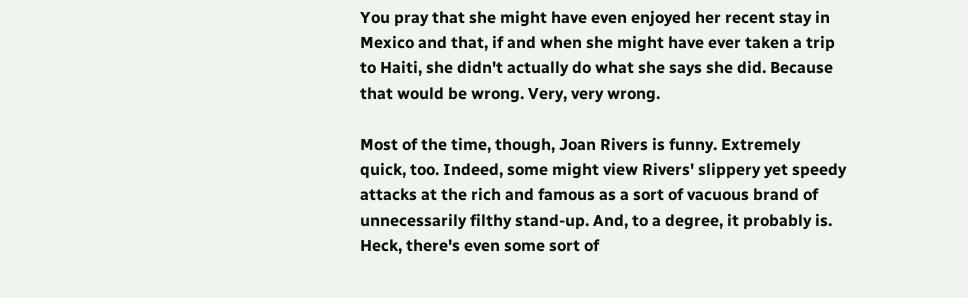You pray that she might have even enjoyed her recent stay in Mexico and that, if and when she might have ever taken a trip to Haiti, she didn't actually do what she says she did. Because that would be wrong. Very, very wrong.

Most of the time, though, Joan Rivers is funny. Extremely quick, too. Indeed, some might view Rivers' slippery yet speedy attacks at the rich and famous as a sort of vacuous brand of unnecessarily filthy stand-up. And, to a degree, it probably is. Heck, there's even some sort of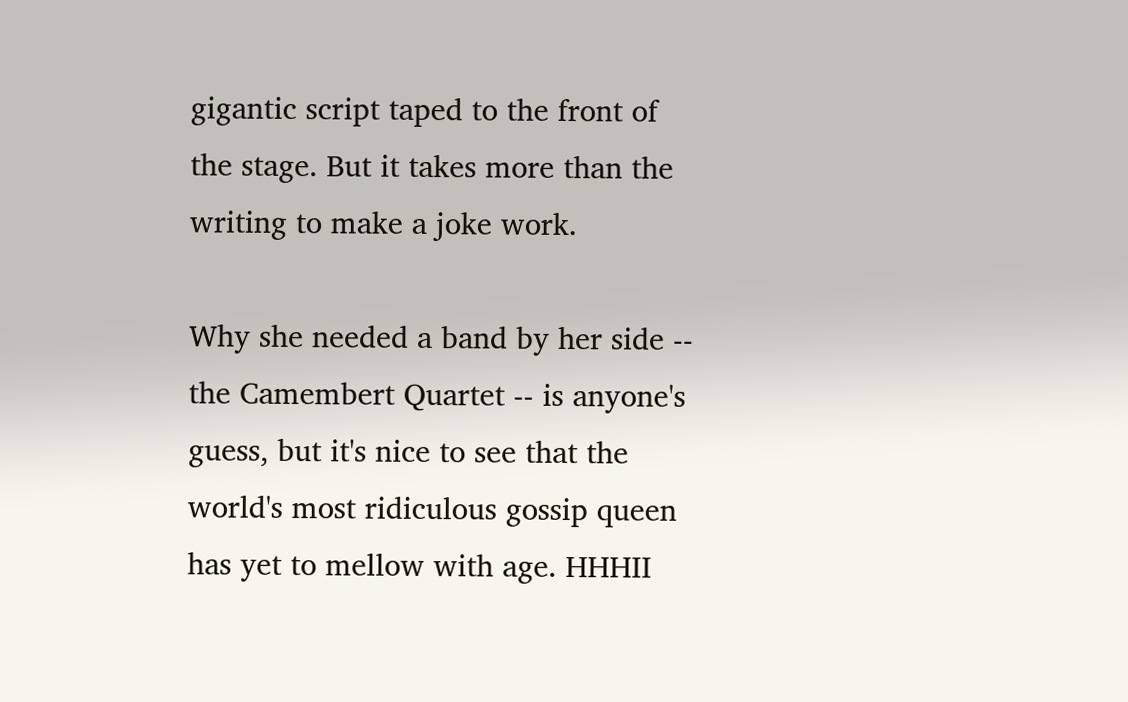gigantic script taped to the front of the stage. But it takes more than the writing to make a joke work.

Why she needed a band by her side -- the Camembert Quartet -- is anyone's guess, but it's nice to see that the world's most ridiculous gossip queen has yet to mellow with age. HHHII